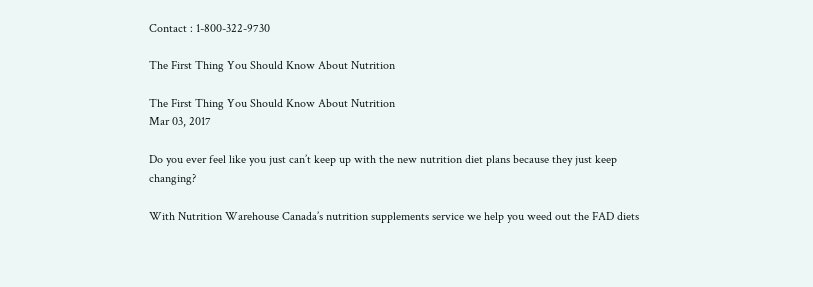Contact : 1-800-322-9730

The First Thing You Should Know About Nutrition

The First Thing You Should Know About Nutrition
Mar 03, 2017

Do you ever feel like you just can’t keep up with the new nutrition diet plans because they just keep changing?

With Nutrition Warehouse Canada’s nutrition supplements service we help you weed out the FAD diets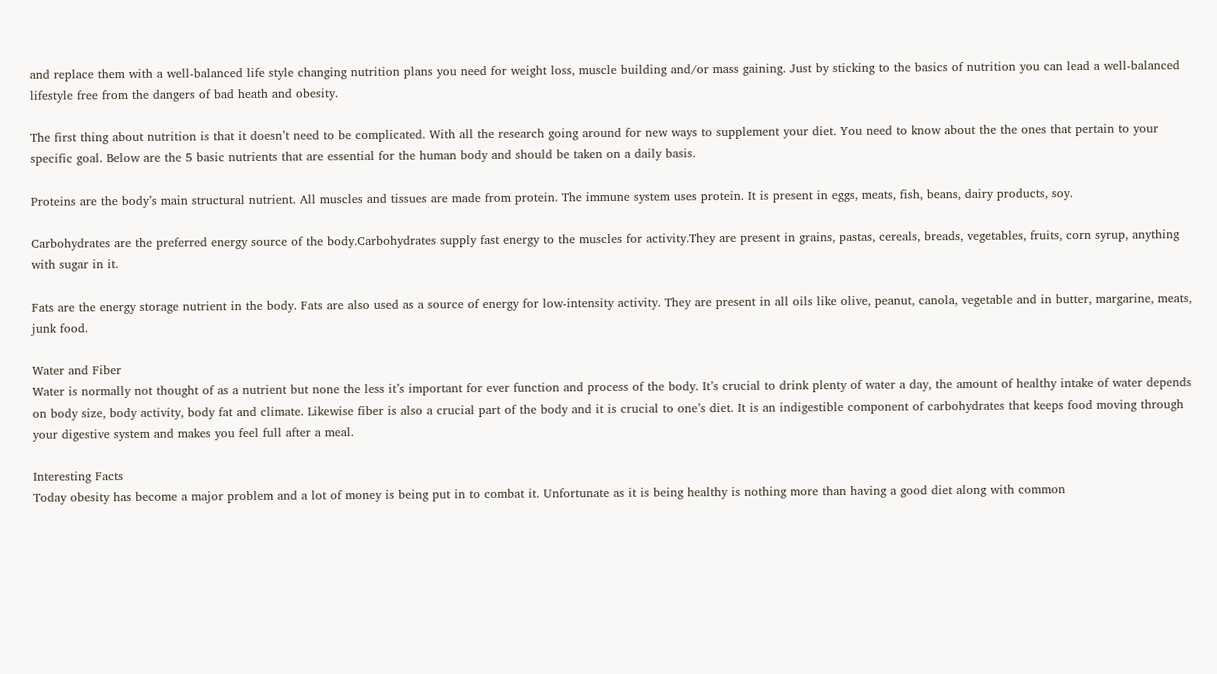and replace them with a well-balanced life style changing nutrition plans you need for weight loss, muscle building and/or mass gaining. Just by sticking to the basics of nutrition you can lead a well-balanced lifestyle free from the dangers of bad heath and obesity.

The first thing about nutrition is that it doesn’t need to be complicated. With all the research going around for new ways to supplement your diet. You need to know about the the ones that pertain to your specific goal. Below are the 5 basic nutrients that are essential for the human body and should be taken on a daily basis.

Proteins are the body’s main structural nutrient. All muscles and tissues are made from protein. The immune system uses protein. It is present in eggs, meats, fish, beans, dairy products, soy.

Carbohydrates are the preferred energy source of the body.Carbohydrates supply fast energy to the muscles for activity.They are present in grains, pastas, cereals, breads, vegetables, fruits, corn syrup, anything with sugar in it.

Fats are the energy storage nutrient in the body. Fats are also used as a source of energy for low-intensity activity. They are present in all oils like olive, peanut, canola, vegetable and in butter, margarine, meats, junk food.

Water and Fiber
Water is normally not thought of as a nutrient but none the less it’s important for ever function and process of the body. It’s crucial to drink plenty of water a day, the amount of healthy intake of water depends on body size, body activity, body fat and climate. Likewise fiber is also a crucial part of the body and it is crucial to one’s diet. It is an indigestible component of carbohydrates that keeps food moving through your digestive system and makes you feel full after a meal.

Interesting Facts
Today obesity has become a major problem and a lot of money is being put in to combat it. Unfortunate as it is being healthy is nothing more than having a good diet along with common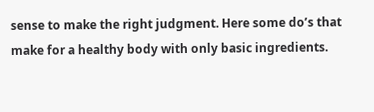sense to make the right judgment. Here some do’s that make for a healthy body with only basic ingredients.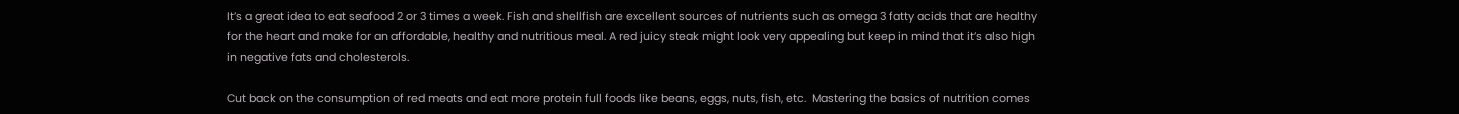It’s a great idea to eat seafood 2 or 3 times a week. Fish and shellfish are excellent sources of nutrients such as omega 3 fatty acids that are healthy for the heart and make for an affordable, healthy and nutritious meal. A red juicy steak might look very appealing but keep in mind that it’s also high in negative fats and cholesterols.

Cut back on the consumption of red meats and eat more protein full foods like beans, eggs, nuts, fish, etc.  Mastering the basics of nutrition comes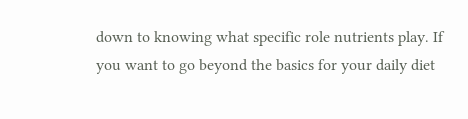down to knowing what specific role nutrients play. If you want to go beyond the basics for your daily diet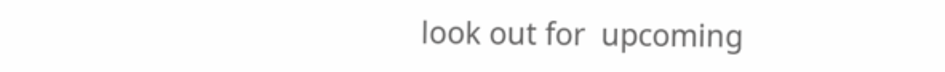look out for  upcoming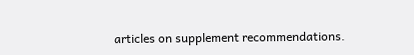articles on supplement recommendations.